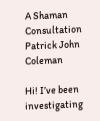A Shaman Consultation
Patrick John Coleman

Hi! I’ve been investigating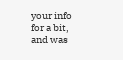your info for a bit, and was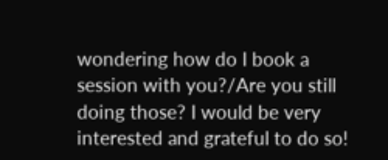wondering how do I book a session with you?/Are you still doing those? I would be very interested and grateful to do so!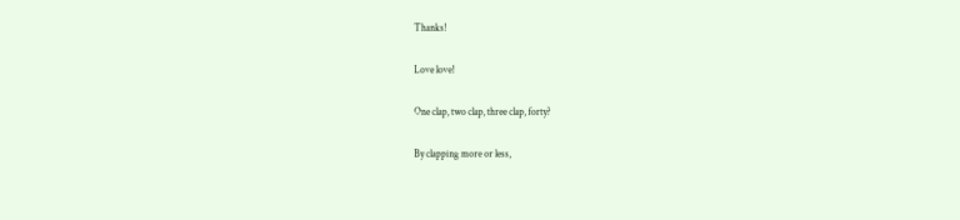Thanks!

Love love!

One clap, two clap, three clap, forty?

By clapping more or less,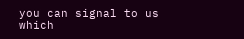you can signal to us which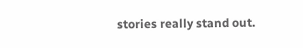stories really stand out.